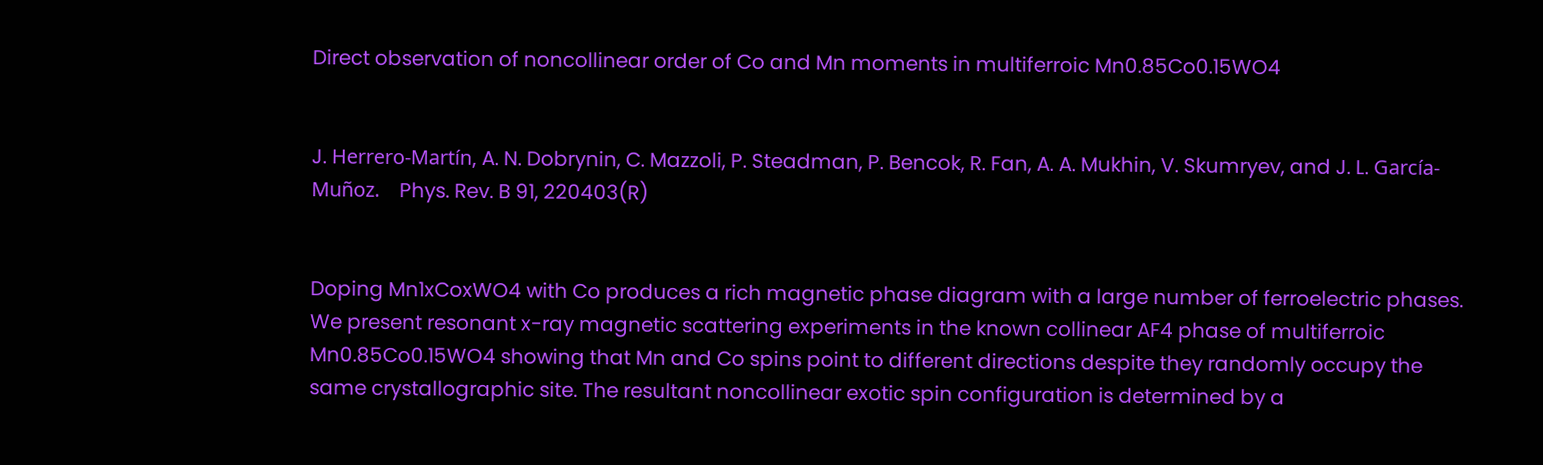Direct observation of noncollinear order of Co and Mn moments in multiferroic Mn0.85Co0.15WO4


J. Herrero-Martín, A. N. Dobrynin, C. Mazzoli, P. Steadman, P. Bencok, R. Fan, A. A. Mukhin, V. Skumryev, and J. L. García-Muñoz.    Phys. Rev. B 91, 220403(R)


Doping Mn1xCoxWO4 with Co produces a rich magnetic phase diagram with a large number of ferroelectric phases. We present resonant x-ray magnetic scattering experiments in the known collinear AF4 phase of multiferroic Mn0.85Co0.15WO4 showing that Mn and Co spins point to different directions despite they randomly occupy the same crystallographic site. The resultant noncollinear exotic spin configuration is determined by a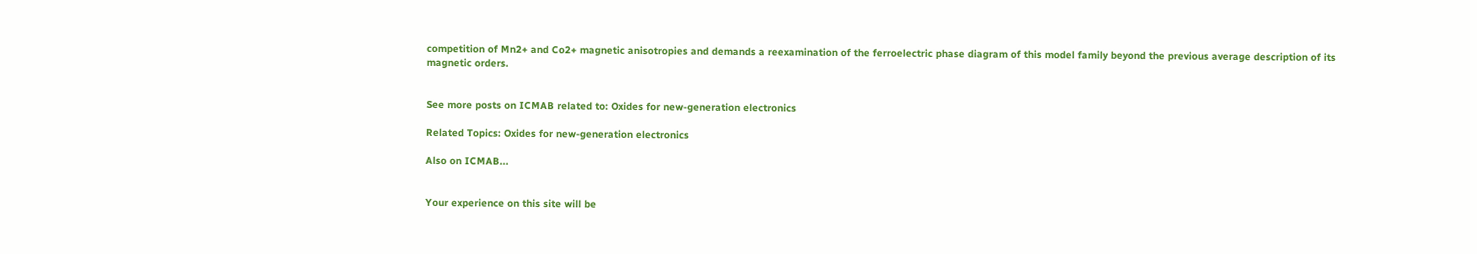competition of Mn2+ and Co2+ magnetic anisotropies and demands a reexamination of the ferroelectric phase diagram of this model family beyond the previous average description of its magnetic orders.


See more posts on ICMAB related to: Oxides for new-generation electronics

Related Topics: Oxides for new-generation electronics

Also on ICMAB...


Your experience on this site will be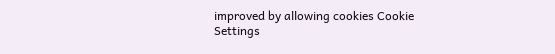improved by allowing cookies Cookie Settings